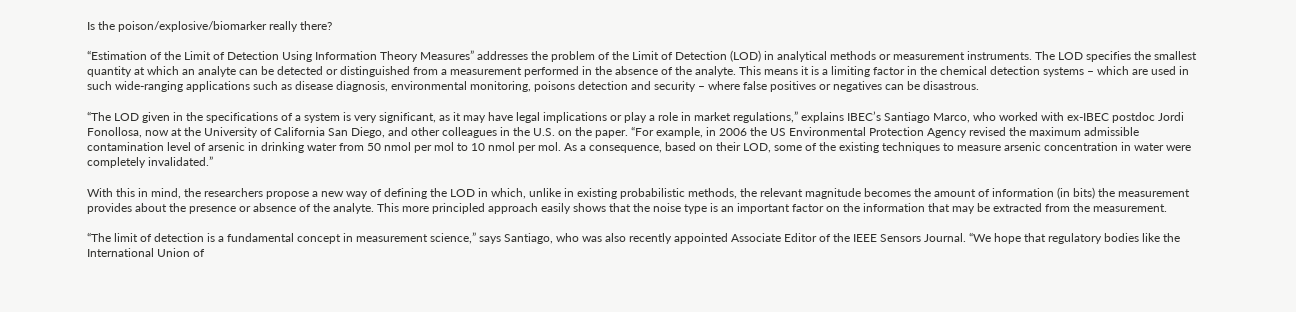Is the poison/explosive/biomarker really there?

“Estimation of the Limit of Detection Using Information Theory Measures” addresses the problem of the Limit of Detection (LOD) in analytical methods or measurement instruments. The LOD specifies the smallest quantity at which an analyte can be detected or distinguished from a measurement performed in the absence of the analyte. This means it is a limiting factor in the chemical detection systems – which are used in such wide-ranging applications such as disease diagnosis, environmental monitoring, poisons detection and security – where false positives or negatives can be disastrous.

“The LOD given in the specifications of a system is very significant, as it may have legal implications or play a role in market regulations,” explains IBEC’s Santiago Marco, who worked with ex-IBEC postdoc Jordi Fonollosa, now at the University of California San Diego, and other colleagues in the U.S. on the paper. “For example, in 2006 the US Environmental Protection Agency revised the maximum admissible contamination level of arsenic in drinking water from 50 nmol per mol to 10 nmol per mol. As a consequence, based on their LOD, some of the existing techniques to measure arsenic concentration in water were completely invalidated.”

With this in mind, the researchers propose a new way of defining the LOD in which, unlike in existing probabilistic methods, the relevant magnitude becomes the amount of information (in bits) the measurement provides about the presence or absence of the analyte. This more principled approach easily shows that the noise type is an important factor on the information that may be extracted from the measurement.

“The limit of detection is a fundamental concept in measurement science,” says Santiago, who was also recently appointed Associate Editor of the IEEE Sensors Journal. “We hope that regulatory bodies like the International Union of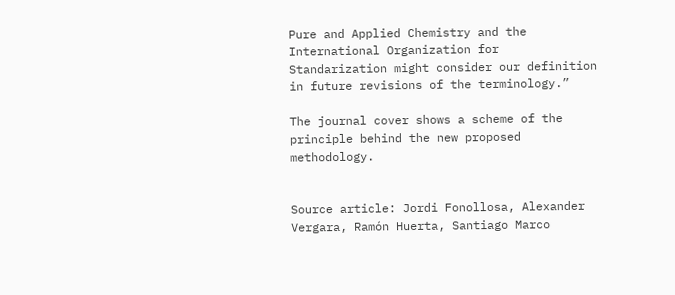Pure and Applied Chemistry and the International Organization for Standarization might consider our definition in future revisions of the terminology.”

The journal cover shows a scheme of the principle behind the new proposed methodology.


Source article: Jordi Fonollosa, Alexander Vergara, Ramón Huerta, Santiago Marco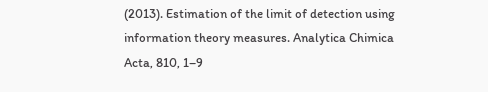(2013). Estimation of the limit of detection using information theory measures. Analytica Chimica Acta, 810, 1–9